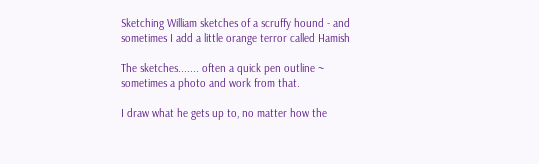Sketching William sketches of a scruffy hound - and sometimes I add a little orange terror called Hamish

The sketches....... often a quick pen outline ~ sometimes a photo and work from that.

I draw what he gets up to, no matter how the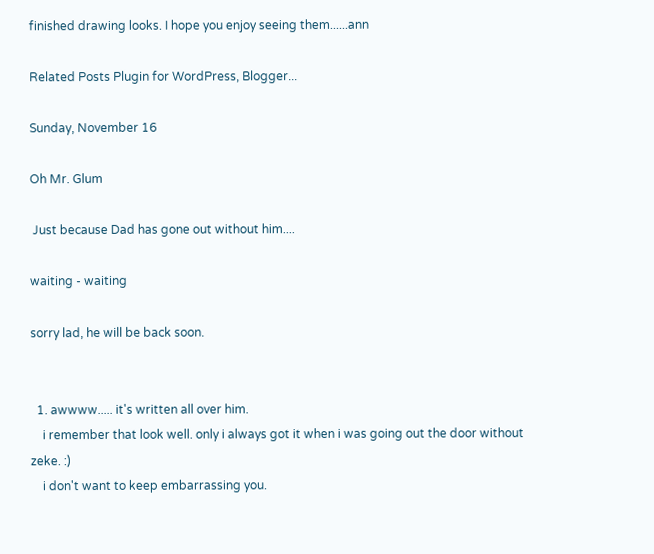finished drawing looks. I hope you enjoy seeing them......ann

Related Posts Plugin for WordPress, Blogger...

Sunday, November 16

Oh Mr. Glum

 Just because Dad has gone out without him....

waiting - waiting

sorry lad, he will be back soon.


  1. awwww..... it's written all over him.
    i remember that look well. only i always got it when i was going out the door without zeke. :)
    i don't want to keep embarrassing you.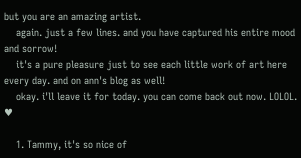but you are an amazing artist.
    again. just a few lines. and you have captured his entire mood and sorrow!
    it's a pure pleasure just to see each little work of art here every day. and on ann's blog as well!
    okay. i'll leave it for today. you can come back out now. LOLOL. ♥

    1. Tammy, it's so nice of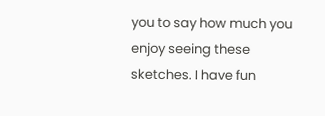you to say how much you enjoy seeing these sketches. I have fun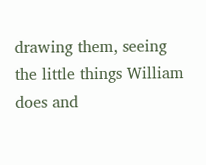drawing them, seeing the little things William does and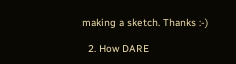making a sketch. Thanks :-)

  2. How DARE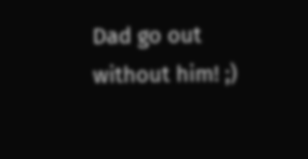Dad go out without him! ;)